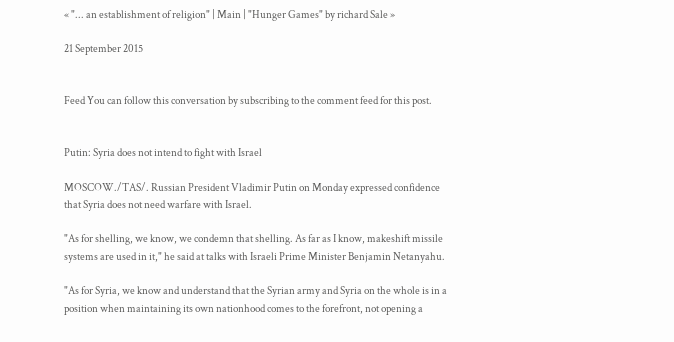« "... an establishment of religion" | Main | "Hunger Games" by richard Sale »

21 September 2015


Feed You can follow this conversation by subscribing to the comment feed for this post.


Putin: Syria does not intend to fight with Israel

MOSCOW./TAS/. Russian President Vladimir Putin on Monday expressed confidence that Syria does not need warfare with Israel.

"As for shelling, we know, we condemn that shelling. As far as I know, makeshift missile systems are used in it," he said at talks with Israeli Prime Minister Benjamin Netanyahu.

"As for Syria, we know and understand that the Syrian army and Syria on the whole is in a position when maintaining its own nationhood comes to the forefront, not opening a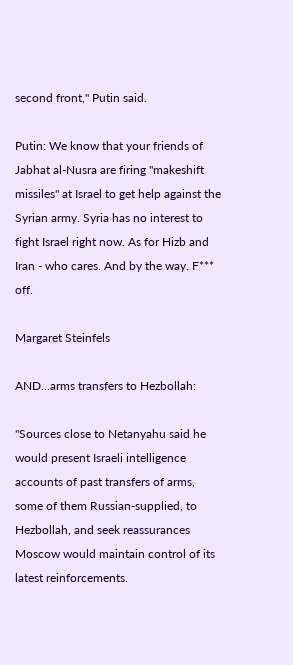second front," Putin said.

Putin: We know that your friends of Jabhat al-Nusra are firing "makeshift missiles" at Israel to get help against the Syrian army. Syria has no interest to fight Israel right now. As for Hizb and Iran - who cares. And by the way. F*** off.

Margaret Steinfels

AND...arms transfers to Hezbollah:

"Sources close to Netanyahu said he would present Israeli intelligence accounts of past transfers of arms, some of them Russian-supplied, to Hezbollah, and seek reassurances Moscow would maintain control of its latest reinforcements.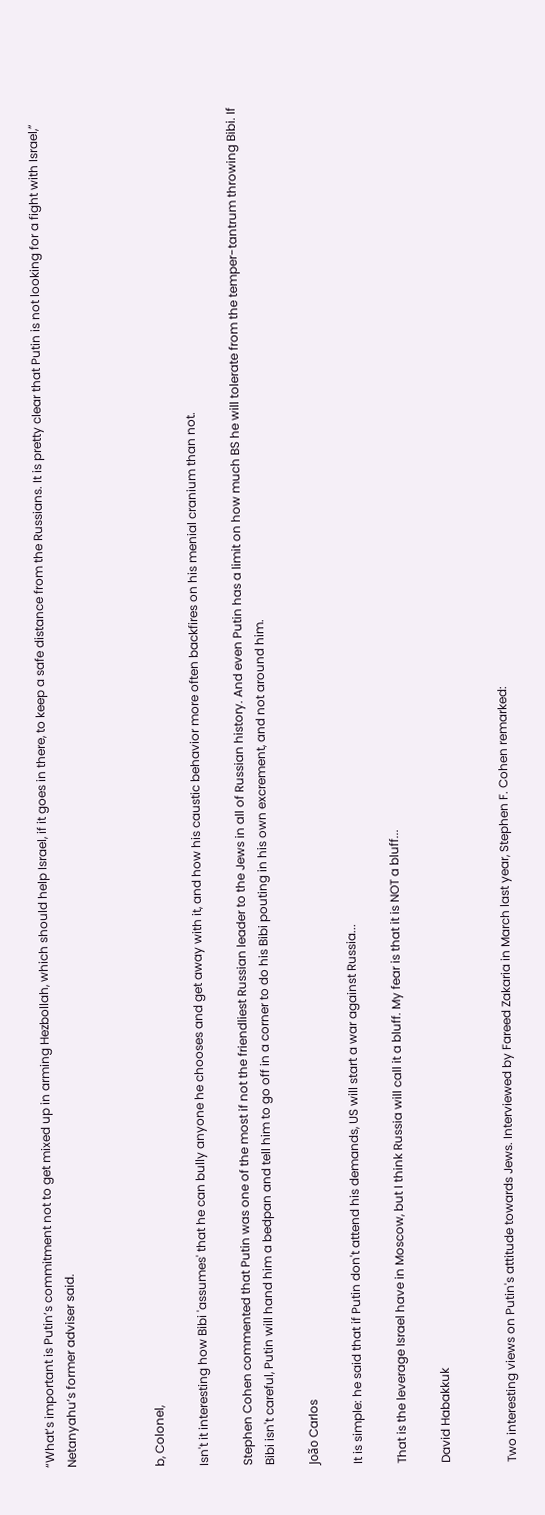“What’s important is Putin’s commitment not to get mixed up in arming Hezbollah, which should help Israel, if it goes in there, to keep a safe distance from the Russians. It is pretty clear that Putin is not looking for a fight with Israel,” Netanyahu’s former adviser said.



b, Colonel,

Isn't it interesting how Bibi 'assumes' that he can bully anyone he chooses and get away with it, and how his caustic behavior more often backfires on his menial cranium than not.

Stephen Cohen commented that Putin was one of the most if not the friendliest Russian leader to the Jews in all of Russian history. And even Putin has a limit on how much BS he will tolerate from the temper-tantrum throwing Bibi. If Bibi isn't careful, Putin will hand him a bedpan and tell him to go off in a corner to do his Bibi pouting in his own excrement, and not around him.

João Carlos

It is simple: he said that if Putin don't attend his demands, US will start a war against Russia...

That is the leverage Israel have in Moscow, but I think Russia will call it a bluff. My fear is that it is NOT a bluff...

David Habakkuk


Two interesting views on Putin's attitude towards Jews. Interviewed by Fareed Zakaria in March last year, Stephen F. Cohen remarked: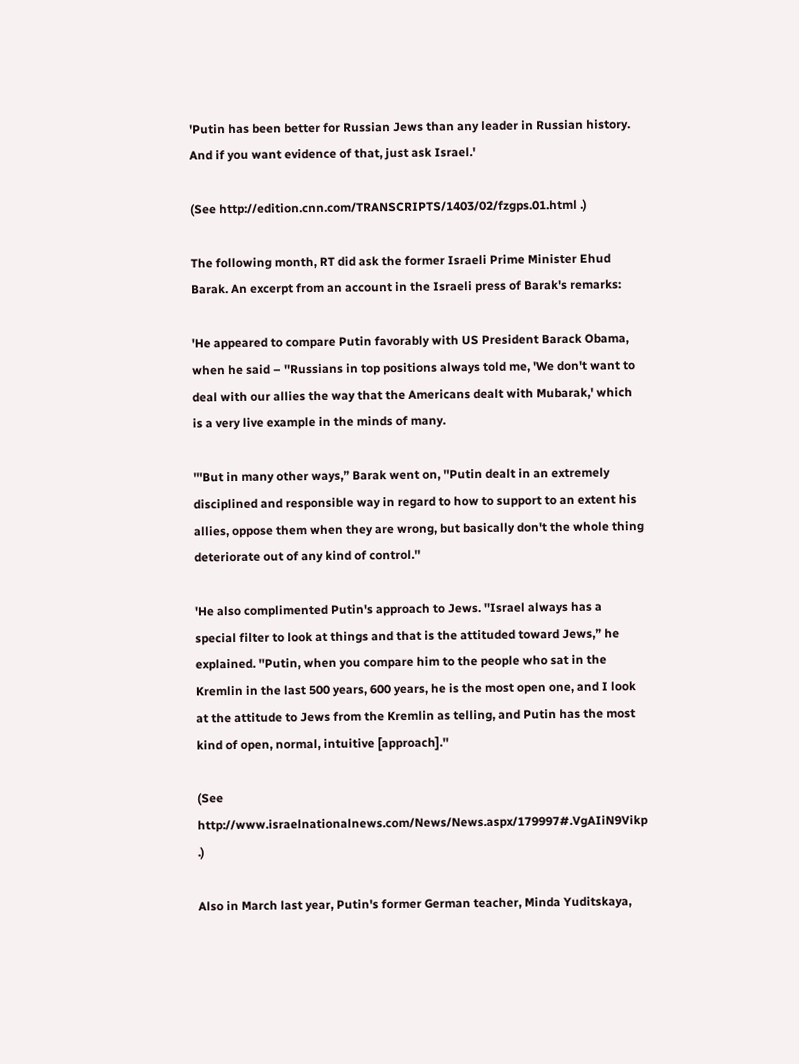'Putin has been better for Russian Jews than any leader in Russian history. And if you want evidence of that, just ask Israel.'

(See http://edition.cnn.com/TRANSCRIPTS/1403/02/fzgps.01.html .)

The following month, RT did ask the former Israeli Prime Minister Ehud Barak. An excerpt from an account in the Israeli press of Barak's remarks:

'He appeared to compare Putin favorably with US President Barack Obama, when he said – ''Russians in top positions always told me, 'We don't want to deal with our allies the way that the Americans dealt with Mubarak,' which is a very live example in the minds of many.

'''But in many other ways,” Barak went on, ''Putin dealt in an extremely disciplined and responsible way in regard to how to support to an extent his allies, oppose them when they are wrong, but basically don't the whole thing deteriorate out of any kind of control.''

'He also complimented Putin's approach to Jews. ''Israel always has a special filter to look at things and that is the attituded toward Jews,” he explained. ''Putin, when you compare him to the people who sat in the Kremlin in the last 500 years, 600 years, he is the most open one, and I look at the attitude to Jews from the Kremlin as telling, and Putin has the most kind of open, normal, intuitive [approach].''

(See http://www.israelnationalnews.com/News/News.aspx/179997#.VgAIiN9Vikp .)

Also in March last year, Putin's former German teacher, Minda Yuditskaya,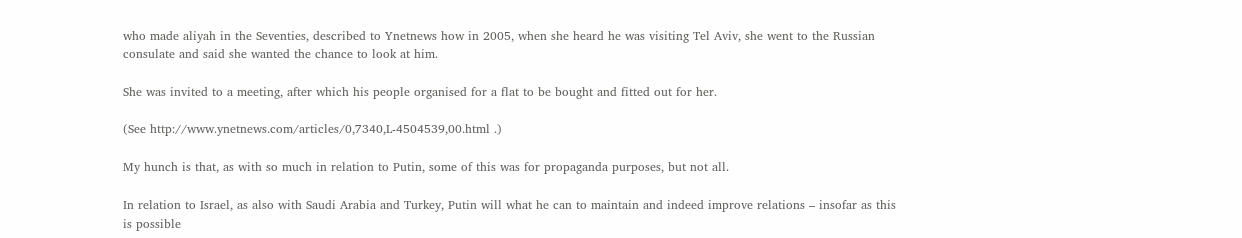who made aliyah in the Seventies, described to Ynetnews how in 2005, when she heard he was visiting Tel Aviv, she went to the Russian consulate and said she wanted the chance to look at him.

She was invited to a meeting, after which his people organised for a flat to be bought and fitted out for her.

(See http://www.ynetnews.com/articles/0,7340,L-4504539,00.html .)

My hunch is that, as with so much in relation to Putin, some of this was for propaganda purposes, but not all.

In relation to Israel, as also with Saudi Arabia and Turkey, Putin will what he can to maintain and indeed improve relations – insofar as this is possible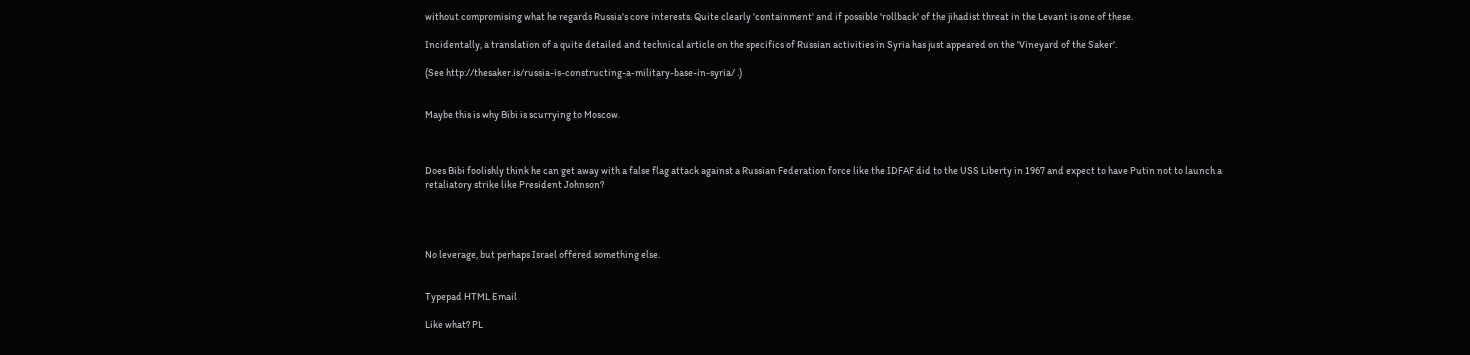without compromising what he regards Russia's core interests. Quite clearly 'containment' and if possible 'rollback' of the jihadist threat in the Levant is one of these.

Incidentally, a translation of a quite detailed and technical article on the specifics of Russian activities in Syria has just appeared on the 'Vineyard of the Saker'.

(See http://thesaker.is/russia-is-constructing-a-military-base-in-syria/ .)


Maybe this is why Bibi is scurrying to Moscow.



Does Bibi foolishly think he can get away with a false flag attack against a Russian Federation force like the IDFAF did to the USS Liberty in 1967 and expect to have Putin not to launch a retaliatory strike like President Johnson?




No leverage, but perhaps Israel offered something else.


Typepad HTML Email

Like what? PL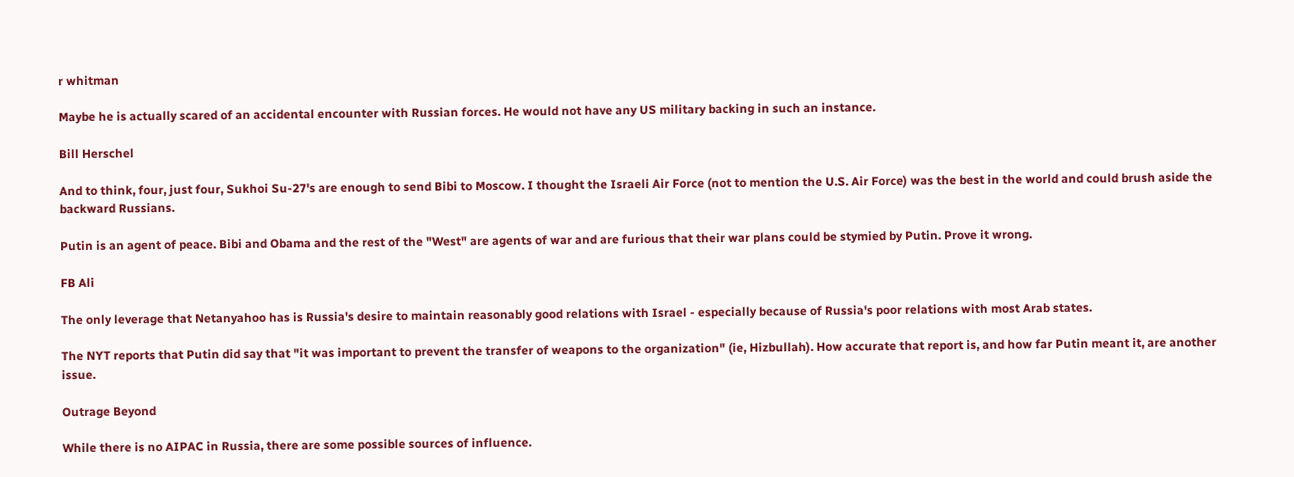r whitman

Maybe he is actually scared of an accidental encounter with Russian forces. He would not have any US military backing in such an instance.

Bill Herschel

And to think, four, just four, Sukhoi Su-27's are enough to send Bibi to Moscow. I thought the Israeli Air Force (not to mention the U.S. Air Force) was the best in the world and could brush aside the backward Russians.

Putin is an agent of peace. Bibi and Obama and the rest of the "West" are agents of war and are furious that their war plans could be stymied by Putin. Prove it wrong.

FB Ali

The only leverage that Netanyahoo has is Russia's desire to maintain reasonably good relations with Israel - especially because of Russia's poor relations with most Arab states.

The NYT reports that Putin did say that "it was important to prevent the transfer of weapons to the organization" (ie, Hizbullah). How accurate that report is, and how far Putin meant it, are another issue.

Outrage Beyond

While there is no AIPAC in Russia, there are some possible sources of influence.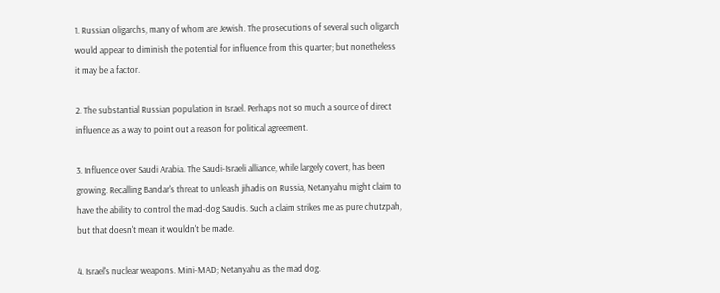1. Russian oligarchs, many of whom are Jewish. The prosecutions of several such oligarch would appear to diminish the potential for influence from this quarter; but nonetheless it may be a factor.

2. The substantial Russian population in Israel. Perhaps not so much a source of direct influence as a way to point out a reason for political agreement.

3. Influence over Saudi Arabia. The Saudi-Israeli alliance, while largely covert, has been growing. Recalling Bandar's threat to unleash jihadis on Russia, Netanyahu might claim to have the ability to control the mad-dog Saudis. Such a claim strikes me as pure chutzpah, but that doesn't mean it wouldn't be made.

4. Israel's nuclear weapons. Mini-MAD; Netanyahu as the mad dog.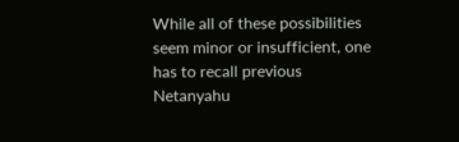While all of these possibilities seem minor or insufficient, one has to recall previous Netanyahu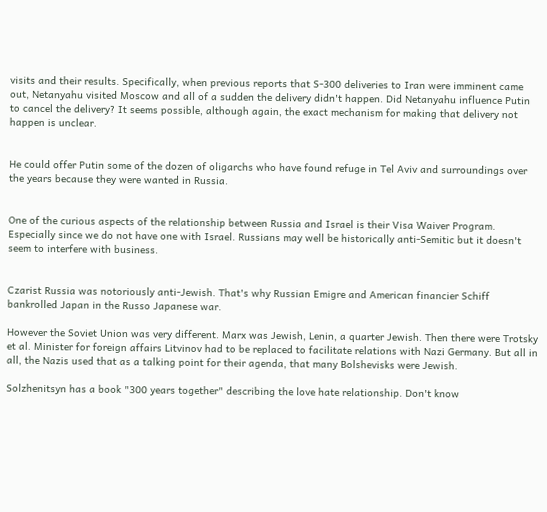visits and their results. Specifically, when previous reports that S-300 deliveries to Iran were imminent came out, Netanyahu visited Moscow and all of a sudden the delivery didn't happen. Did Netanyahu influence Putin to cancel the delivery? It seems possible, although again, the exact mechanism for making that delivery not happen is unclear.


He could offer Putin some of the dozen of oligarchs who have found refuge in Tel Aviv and surroundings over the years because they were wanted in Russia.


One of the curious aspects of the relationship between Russia and Israel is their Visa Waiver Program. Especially since we do not have one with Israel. Russians may well be historically anti-Semitic but it doesn't seem to interfere with business.


Czarist Russia was notoriously anti-Jewish. That's why Russian Emigre and American financier Schiff bankrolled Japan in the Russo Japanese war.

However the Soviet Union was very different. Marx was Jewish, Lenin, a quarter Jewish. Then there were Trotsky et al. Minister for foreign affairs Litvinov had to be replaced to facilitate relations with Nazi Germany. But all in all, the Nazis used that as a talking point for their agenda, that many Bolshevisks were Jewish.

Solzhenitsyn has a book "300 years together" describing the love hate relationship. Don't know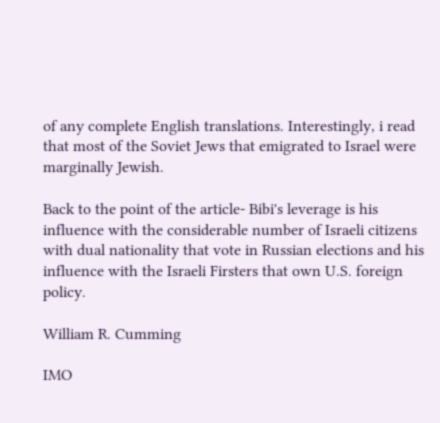of any complete English translations. Interestingly, i read that most of the Soviet Jews that emigrated to Israel were marginally Jewish.

Back to the point of the article- Bibi's leverage is his influence with the considerable number of Israeli citizens with dual nationality that vote in Russian elections and his influence with the Israeli Firsters that own U.S. foreign policy.

William R. Cumming

IMO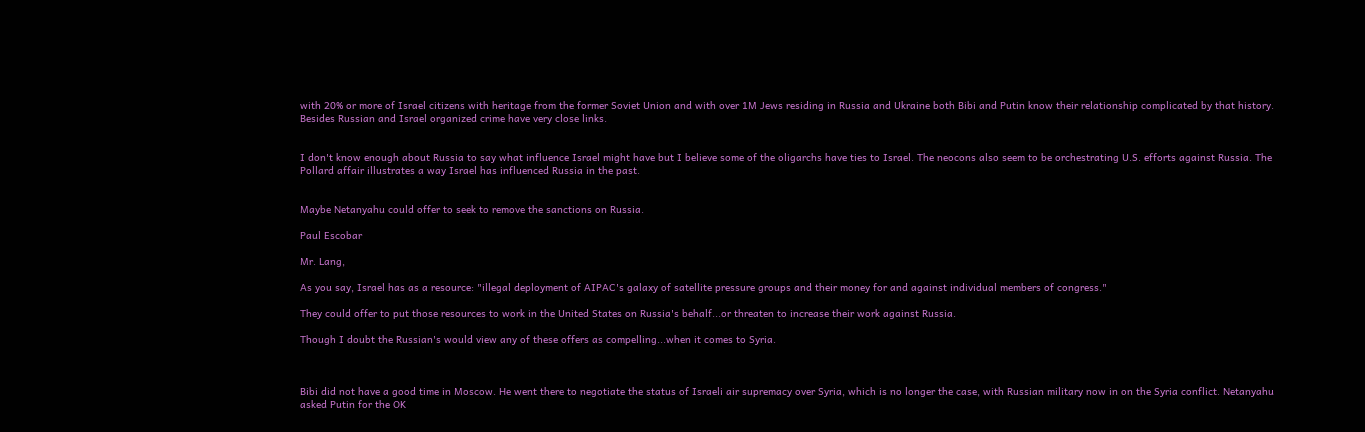with 20% or more of Israel citizens with heritage from the former Soviet Union and with over 1M Jews residing in Russia and Ukraine both Bibi and Putin know their relationship complicated by that history. Besides Russian and Israel organized crime have very close links.


I don't know enough about Russia to say what influence Israel might have but I believe some of the oligarchs have ties to Israel. The neocons also seem to be orchestrating U.S. efforts against Russia. The Pollard affair illustrates a way Israel has influenced Russia in the past.


Maybe Netanyahu could offer to seek to remove the sanctions on Russia.

Paul Escobar

Mr. Lang,

As you say, Israel has as a resource: "illegal deployment of AIPAC's galaxy of satellite pressure groups and their money for and against individual members of congress."

They could offer to put those resources to work in the United States on Russia's behalf...or threaten to increase their work against Russia.

Though I doubt the Russian's would view any of these offers as compelling...when it comes to Syria.



Bibi did not have a good time in Moscow. He went there to negotiate the status of Israeli air supremacy over Syria, which is no longer the case, with Russian military now in on the Syria conflict. Netanyahu asked Putin for the OK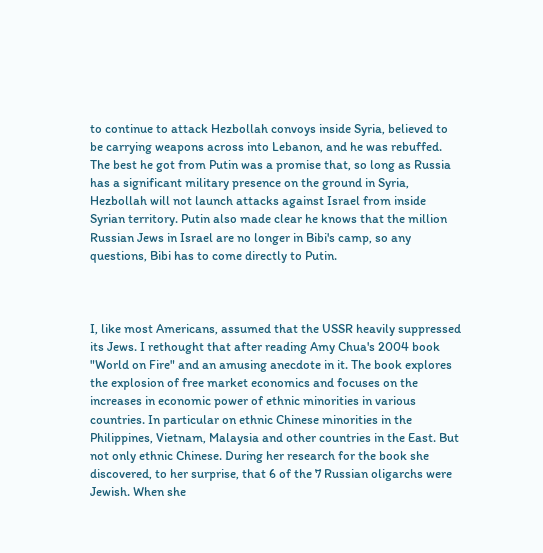to continue to attack Hezbollah convoys inside Syria, believed to be carrying weapons across into Lebanon, and he was rebuffed. The best he got from Putin was a promise that, so long as Russia has a significant military presence on the ground in Syria, Hezbollah will not launch attacks against Israel from inside Syrian territory. Putin also made clear he knows that the million Russian Jews in Israel are no longer in Bibi's camp, so any questions, Bibi has to come directly to Putin.



I, like most Americans, assumed that the USSR heavily suppressed its Jews. I rethought that after reading Amy Chua's 2004 book "World on Fire" and an amusing anecdote in it. The book explores the explosion of free market economics and focuses on the increases in economic power of ethnic minorities in various countries. In particular on ethnic Chinese minorities in the Philippines, Vietnam, Malaysia and other countries in the East. But not only ethnic Chinese. During her research for the book she discovered, to her surprise, that 6 of the 7 Russian oligarchs were Jewish. When she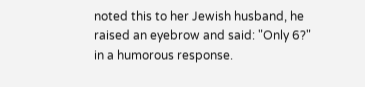noted this to her Jewish husband, he raised an eyebrow and said: "Only 6?" in a humorous response.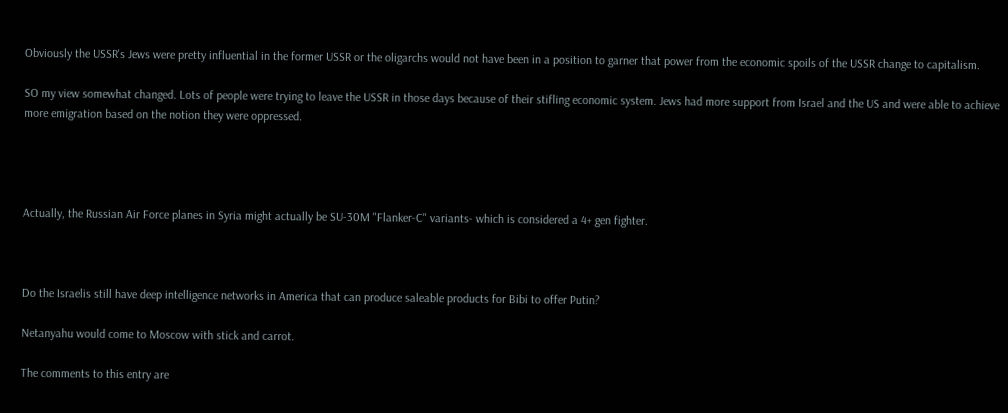Obviously the USSR's Jews were pretty influential in the former USSR or the oligarchs would not have been in a position to garner that power from the economic spoils of the USSR change to capitalism.

SO my view somewhat changed. Lots of people were trying to leave the USSR in those days because of their stifling economic system. Jews had more support from Israel and the US and were able to achieve more emigration based on the notion they were oppressed.




Actually, the Russian Air Force planes in Syria might actually be SU-30M "Flanker-C" variants- which is considered a 4+ gen fighter.



Do the Israelis still have deep intelligence networks in America that can produce saleable products for Bibi to offer Putin?

Netanyahu would come to Moscow with stick and carrot.

The comments to this entry are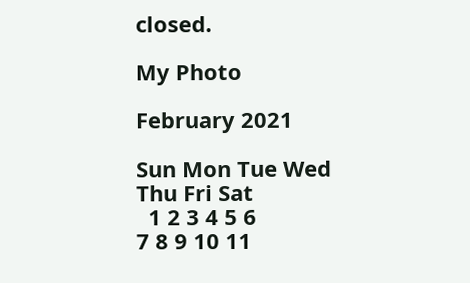closed.

My Photo

February 2021

Sun Mon Tue Wed Thu Fri Sat
  1 2 3 4 5 6
7 8 9 10 11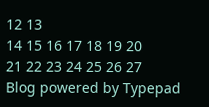12 13
14 15 16 17 18 19 20
21 22 23 24 25 26 27
Blog powered by Typepad